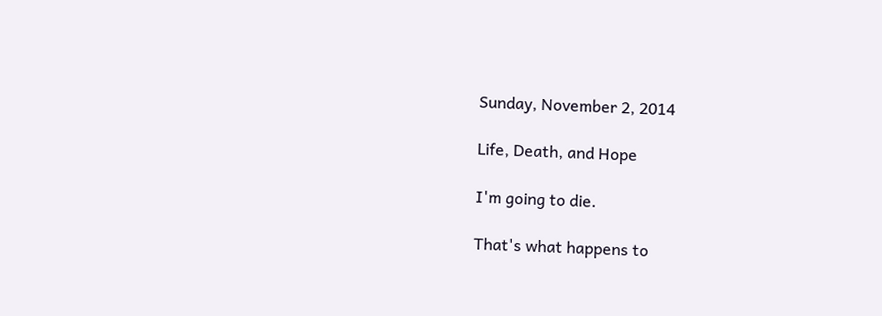Sunday, November 2, 2014

Life, Death, and Hope

I'm going to die.

That's what happens to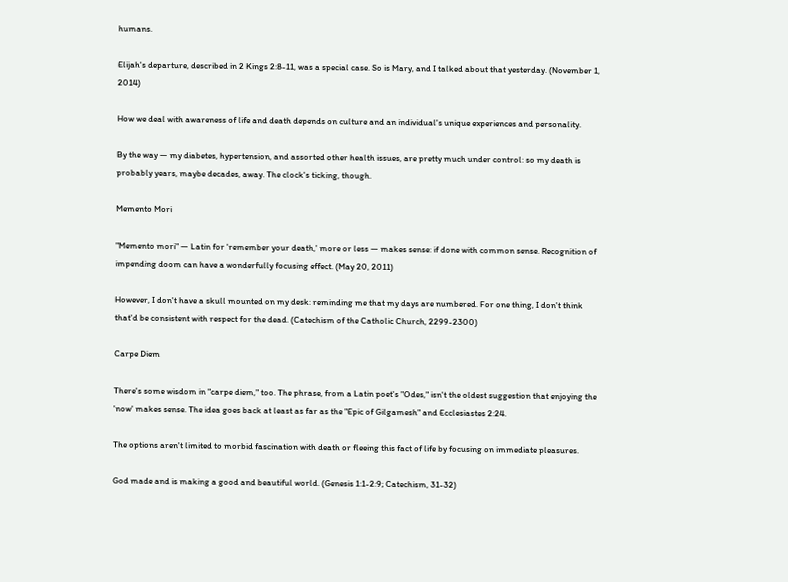humans.

Elijah's departure, described in 2 Kings 2:8-11, was a special case. So is Mary, and I talked about that yesterday. (November 1, 2014)

How we deal with awareness of life and death depends on culture and an individual's unique experiences and personality.

By the way — my diabetes, hypertension, and assorted other health issues, are pretty much under control: so my death is probably years, maybe decades, away. The clock's ticking, though.

Memento Mori

"Memento mori" — Latin for 'remember your death,' more or less — makes sense: if done with common sense. Recognition of impending doom can have a wonderfully focusing effect. (May 20, 2011)

However, I don't have a skull mounted on my desk: reminding me that my days are numbered. For one thing, I don't think that'd be consistent with respect for the dead. (Catechism of the Catholic Church, 2299-2300)

Carpe Diem

There's some wisdom in "carpe diem," too. The phrase, from a Latin poet's "Odes," isn't the oldest suggestion that enjoying the 'now' makes sense. The idea goes back at least as far as the "Epic of Gilgamesh" and Ecclesiastes 2:24.

The options aren't limited to morbid fascination with death or fleeing this fact of life by focusing on immediate pleasures.

God made and is making a good and beautiful world. (Genesis 1:1-2:9; Catechism, 31-32)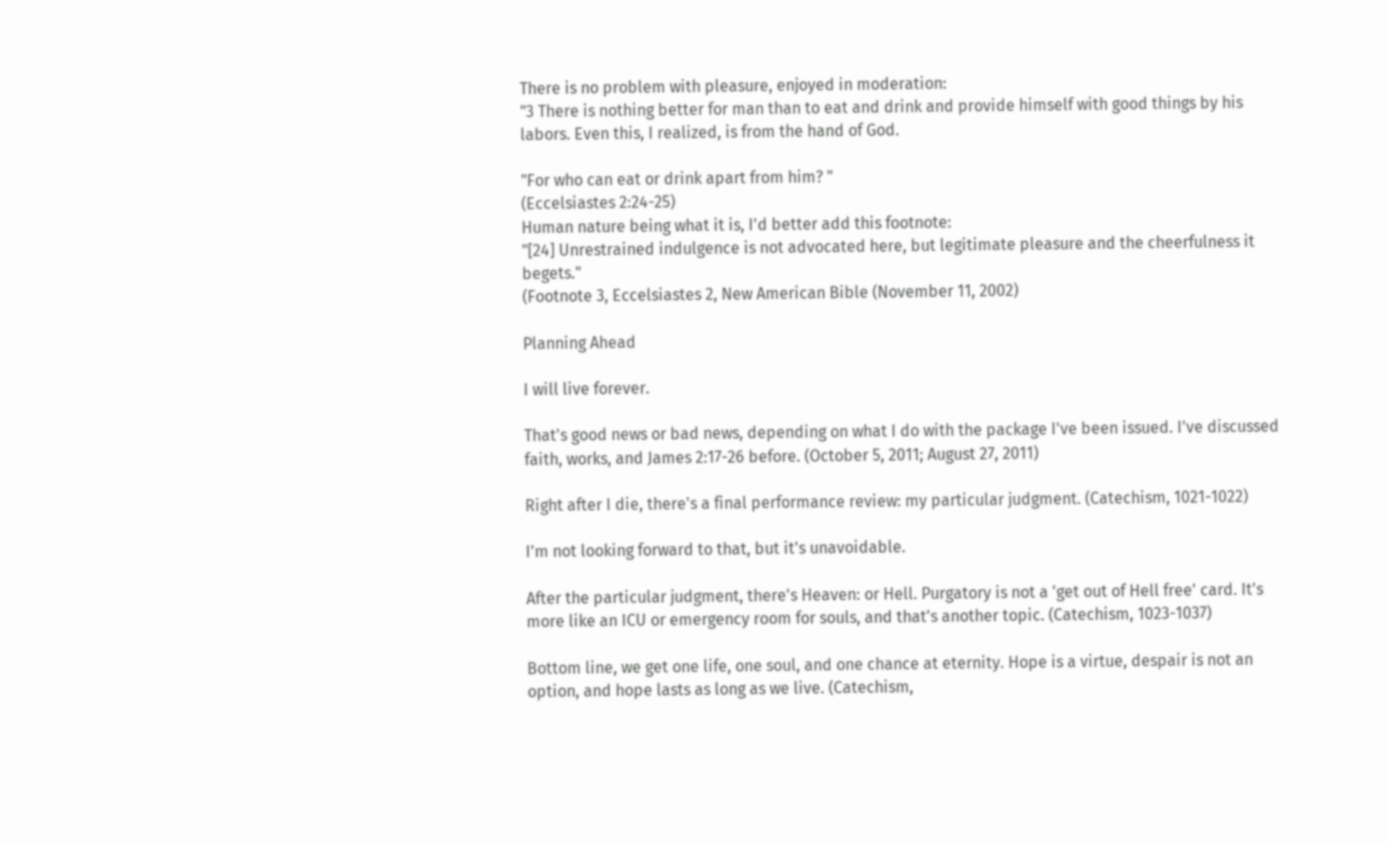There is no problem with pleasure, enjoyed in moderation:
"3 There is nothing better for man than to eat and drink and provide himself with good things by his labors. Even this, I realized, is from the hand of God.

"For who can eat or drink apart from him? "
(Eccelsiastes 2:24-25)
Human nature being what it is, I'd better add this footnote:
"[24] Unrestrained indulgence is not advocated here, but legitimate pleasure and the cheerfulness it begets."
(Footnote 3, Eccelsiastes 2, New American Bible (November 11, 2002)

Planning Ahead

I will live forever.

That's good news or bad news, depending on what I do with the package I've been issued. I've discussed faith, works, and James 2:17-26 before. (October 5, 2011; August 27, 2011)

Right after I die, there's a final performance review: my particular judgment. (Catechism, 1021-1022)

I'm not looking forward to that, but it's unavoidable.

After the particular judgment, there's Heaven: or Hell. Purgatory is not a 'get out of Hell free' card. It's more like an ICU or emergency room for souls, and that's another topic. (Catechism, 1023-1037)

Bottom line, we get one life, one soul, and one chance at eternity. Hope is a virtue, despair is not an option, and hope lasts as long as we live. (Catechism,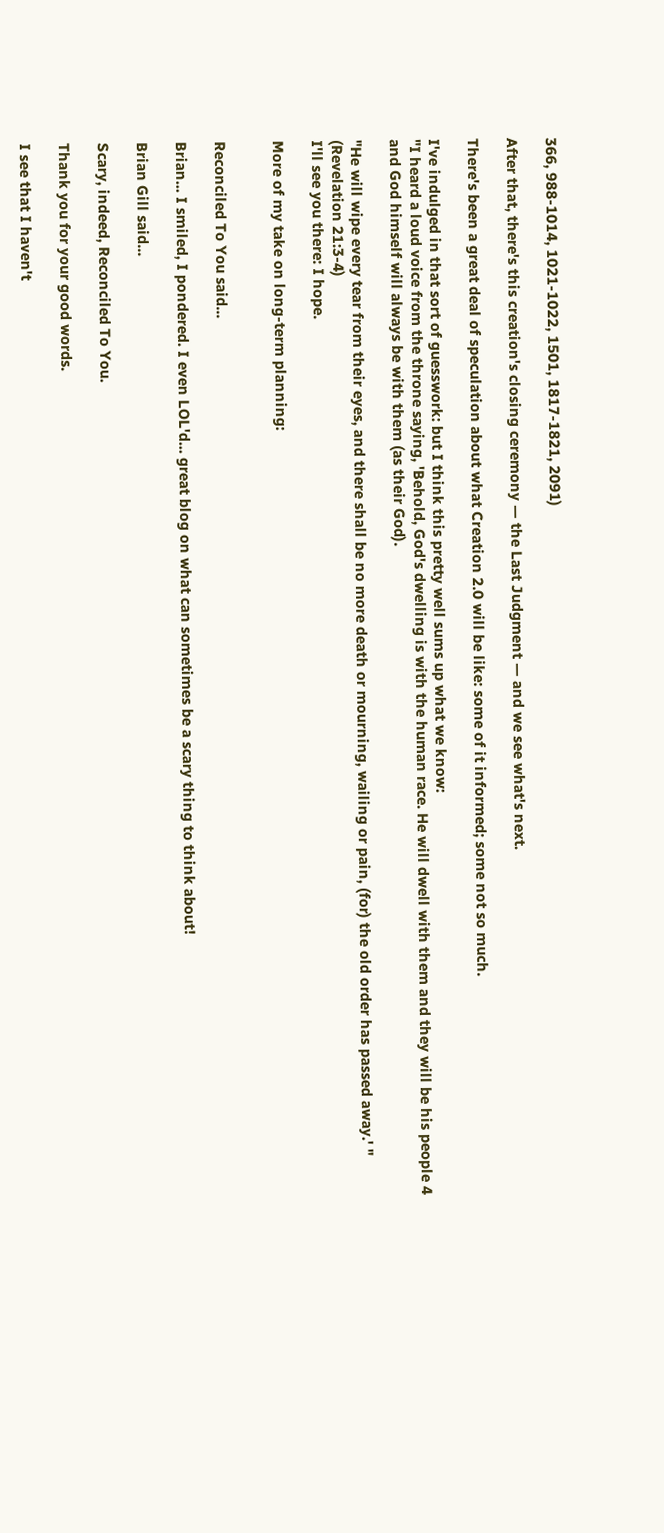366, 988-1014, 1021-1022, 1501, 1817-1821, 2091)

After that, there's this creation's closing ceremony — the Last Judgment — and we see what's next.

There's been a great deal of speculation about what Creation 2.0 will be like: some of it informed; some not so much.

I've indulged in that sort of guesswork: but I think this pretty well sums up what we know:
"I heard a loud voice from the throne saying, 'Behold, God's dwelling is with the human race. He will dwell with them and they will be his people 4 and God himself will always be with them (as their God).

"He will wipe every tear from their eyes, and there shall be no more death or mourning, wailing or pain, (for) the old order has passed away.' "
(Revelation 21:3-4)
I'll see you there: I hope.

More of my take on long-term planning:


Reconciled To You said...

Brian... I smiled, I pondered. I even LOL'd... great blog on what can sometimes be a scary thing to think about!

Brian Gill said...

Scary, indeed, Reconciled To You.

Thank you for your good words.

I see that I haven't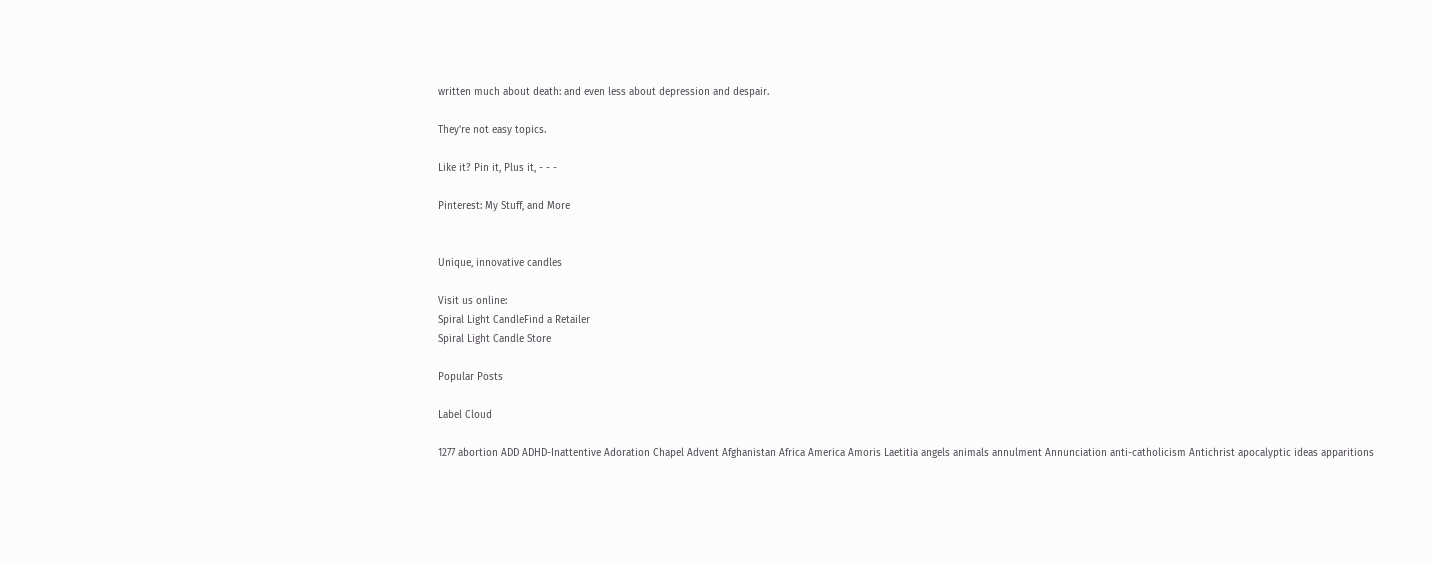written much about death: and even less about depression and despair.

They're not easy topics.

Like it? Pin it, Plus it, - - -

Pinterest: My Stuff, and More


Unique, innovative candles

Visit us online:
Spiral Light CandleFind a Retailer
Spiral Light Candle Store

Popular Posts

Label Cloud

1277 abortion ADD ADHD-Inattentive Adoration Chapel Advent Afghanistan Africa America Amoris Laetitia angels animals annulment Annunciation anti-catholicism Antichrist apocalyptic ideas apparitions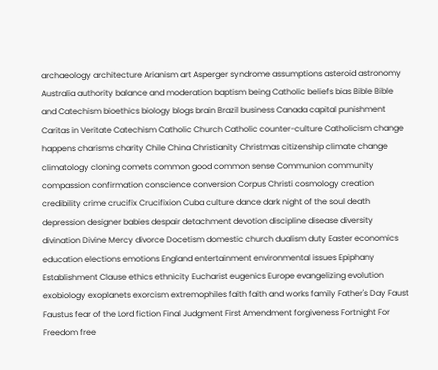archaeology architecture Arianism art Asperger syndrome assumptions asteroid astronomy Australia authority balance and moderation baptism being Catholic beliefs bias Bible Bible and Catechism bioethics biology blogs brain Brazil business Canada capital punishment Caritas in Veritate Catechism Catholic Church Catholic counter-culture Catholicism change happens charisms charity Chile China Christianity Christmas citizenship climate change climatology cloning comets common good common sense Communion community compassion confirmation conscience conversion Corpus Christi cosmology creation credibility crime crucifix Crucifixion Cuba culture dance dark night of the soul death depression designer babies despair detachment devotion discipline disease diversity divination Divine Mercy divorce Docetism domestic church dualism duty Easter economics education elections emotions England entertainment environmental issues Epiphany Establishment Clause ethics ethnicity Eucharist eugenics Europe evangelizing evolution exobiology exoplanets exorcism extremophiles faith faith and works family Father's Day Faust Faustus fear of the Lord fiction Final Judgment First Amendment forgiveness Fortnight For Freedom free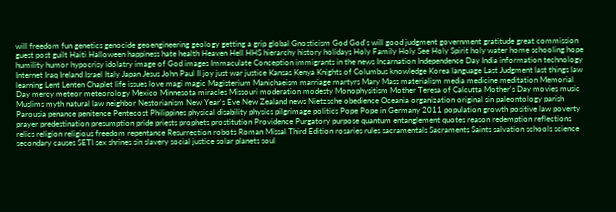will freedom fun genetics genocide geoengineering geology getting a grip global Gnosticism God God's will good judgment government gratitude great commission guest post guilt Haiti Halloween happiness hate health Heaven Hell HHS hierarchy history holidays Holy Family Holy See Holy Spirit holy water home schooling hope humility humor hypocrisy idolatry image of God images Immaculate Conception immigrants in the news Incarnation Independence Day India information technology Internet Iraq Ireland Israel Italy Japan Jesus John Paul II joy just war justice Kansas Kenya Knights of Columbus knowledge Korea language Last Judgment last things law learning Lent Lenten Chaplet life issues love magi magic Magisterium Manichaeism marriage martyrs Mary Mass materialism media medicine meditation Memorial Day mercy meteor meteorology Mexico Minnesota miracles Missouri moderation modesty Monophysitism Mother Teresa of Calcutta Mother's Day movies music Muslims myth natural law neighbor Nestorianism New Year's Eve New Zealand news Nietzsche obedience Oceania organization original sin paleontology parish Parousia penance penitence Pentecost Philippines physical disability physics pilgrimage politics Pope Pope in Germany 2011 population growth positive law poverty prayer predestination presumption pride priests prophets prostitution Providence Purgatory purpose quantum entanglement quotes reason redemption reflections relics religion religious freedom repentance Resurrection robots Roman Missal Third Edition rosaries rules sacramentals Sacraments Saints salvation schools science secondary causes SETI sex shrines sin slavery social justice solar planets soul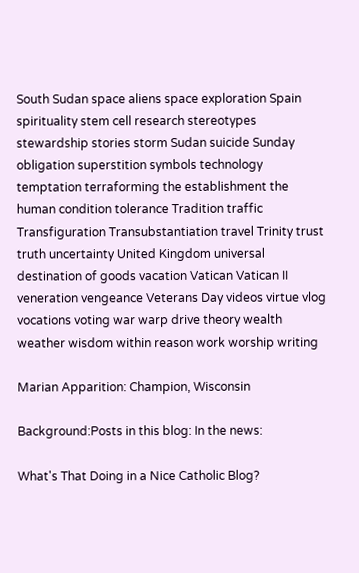South Sudan space aliens space exploration Spain spirituality stem cell research stereotypes stewardship stories storm Sudan suicide Sunday obligation superstition symbols technology temptation terraforming the establishment the human condition tolerance Tradition traffic Transfiguration Transubstantiation travel Trinity trust truth uncertainty United Kingdom universal destination of goods vacation Vatican Vatican II veneration vengeance Veterans Day videos virtue vlog vocations voting war warp drive theory wealth weather wisdom within reason work worship writing

Marian Apparition: Champion, Wisconsin

Background:Posts in this blog: In the news:

What's That Doing in a Nice Catholic Blog?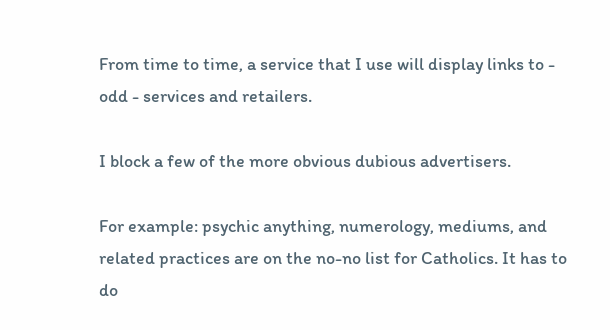From time to time, a service that I use will display links to - odd - services and retailers.

I block a few of the more obvious dubious advertisers.

For example: psychic anything, numerology, mediums, and related practices are on the no-no list for Catholics. It has to do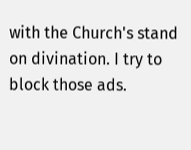with the Church's stand on divination. I try to block those ads.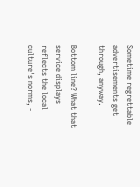Sometime regrettable advertisements get through, anyway.

Bottom line? What that service displays reflects the local culture's norms, -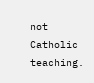not Catholic teaching.